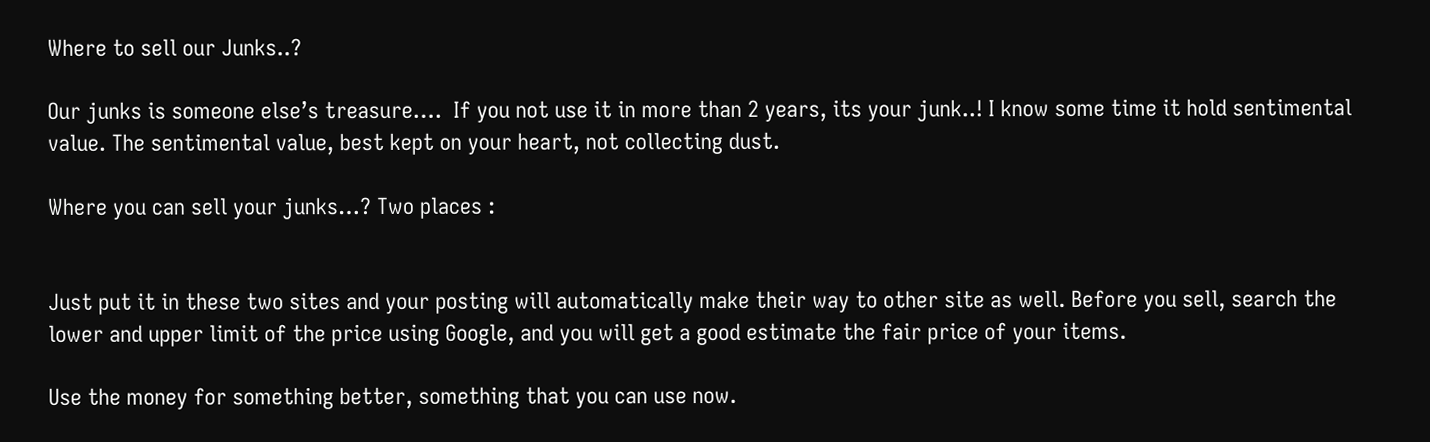Where to sell our Junks..?

Our junks is someone else’s treasure….  If you not use it in more than 2 years, its your junk..! I know some time it hold sentimental value. The sentimental value, best kept on your heart, not collecting dust.

Where you can sell your junks…? Two places :


Just put it in these two sites and your posting will automatically make their way to other site as well. Before you sell, search the lower and upper limit of the price using Google, and you will get a good estimate the fair price of your items.

Use the money for something better, something that you can use now.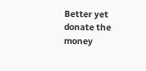Better yet donate the money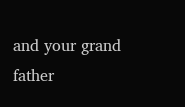and your grand father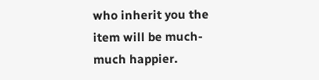who inherit you the item will be much-much happier.